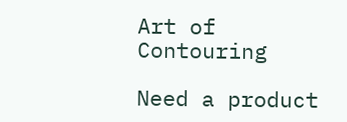Art of Contouring

Need a product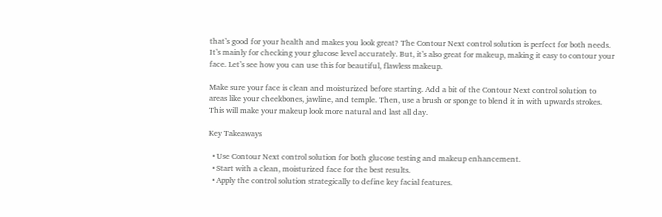that’s good for your health and makes you look great? The Contour Next control solution is perfect for both needs. It’s mainly for checking your glucose level accurately. But, it’s also great for makeup, making it easy to contour your face. Let’s see how you can use this for beautiful, flawless makeup.

Make sure your face is clean and moisturized before starting. Add a bit of the Contour Next control solution to areas like your cheekbones, jawline, and temple. Then, use a brush or sponge to blend it in with upwards strokes. This will make your makeup look more natural and last all day.

Key Takeaways

  • Use Contour Next control solution for both glucose testing and makeup enhancement.
  • Start with a clean, moisturized face for the best results.
  • Apply the control solution strategically to define key facial features.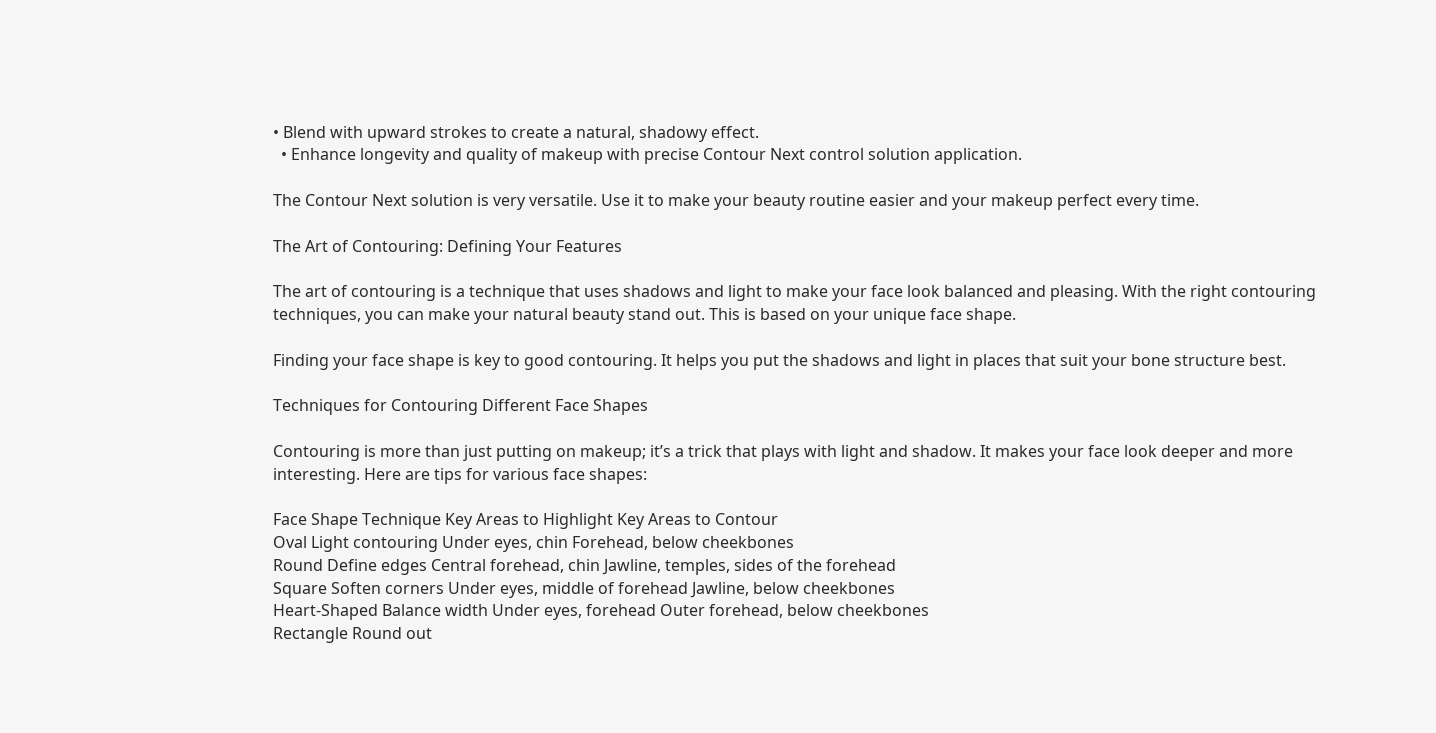• Blend with upward strokes to create a natural, shadowy effect.
  • Enhance longevity and quality of makeup with precise Contour Next control solution application.

The Contour Next solution is very versatile. Use it to make your beauty routine easier and your makeup perfect every time.

The Art of Contouring: Defining Your Features

The art of contouring is a technique that uses shadows and light to make your face look balanced and pleasing. With the right contouring techniques, you can make your natural beauty stand out. This is based on your unique face shape.

Finding your face shape is key to good contouring. It helps you put the shadows and light in places that suit your bone structure best.

Techniques for Contouring Different Face Shapes

Contouring is more than just putting on makeup; it’s a trick that plays with light and shadow. It makes your face look deeper and more interesting. Here are tips for various face shapes:

Face Shape Technique Key Areas to Highlight Key Areas to Contour
Oval Light contouring Under eyes, chin Forehead, below cheekbones
Round Define edges Central forehead, chin Jawline, temples, sides of the forehead
Square Soften corners Under eyes, middle of forehead Jawline, below cheekbones
Heart-Shaped Balance width Under eyes, forehead Outer forehead, below cheekbones
Rectangle Round out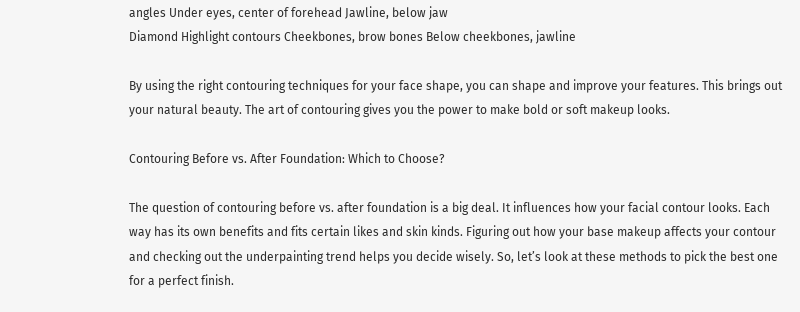angles Under eyes, center of forehead Jawline, below jaw
Diamond Highlight contours Cheekbones, brow bones Below cheekbones, jawline

By using the right contouring techniques for your face shape, you can shape and improve your features. This brings out your natural beauty. The art of contouring gives you the power to make bold or soft makeup looks.

Contouring Before vs. After Foundation: Which to Choose?

The question of contouring before vs. after foundation is a big deal. It influences how your facial contour looks. Each way has its own benefits and fits certain likes and skin kinds. Figuring out how your base makeup affects your contour and checking out the underpainting trend helps you decide wisely. So, let’s look at these methods to pick the best one for a perfect finish.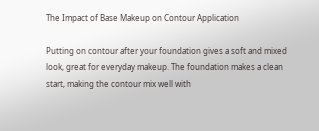The Impact of Base Makeup on Contour Application

Putting on contour after your foundation gives a soft and mixed look, great for everyday makeup. The foundation makes a clean start, making the contour mix well with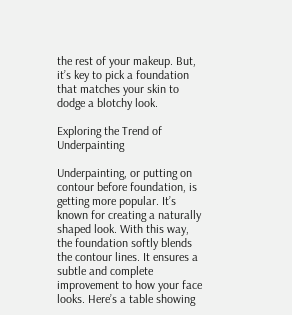the rest of your makeup. But, it’s key to pick a foundation that matches your skin to dodge a blotchy look.

Exploring the Trend of Underpainting

Underpainting, or putting on contour before foundation, is getting more popular. It’s known for creating a naturally shaped look. With this way, the foundation softly blends the contour lines. It ensures a subtle and complete improvement to how your face looks. Here’s a table showing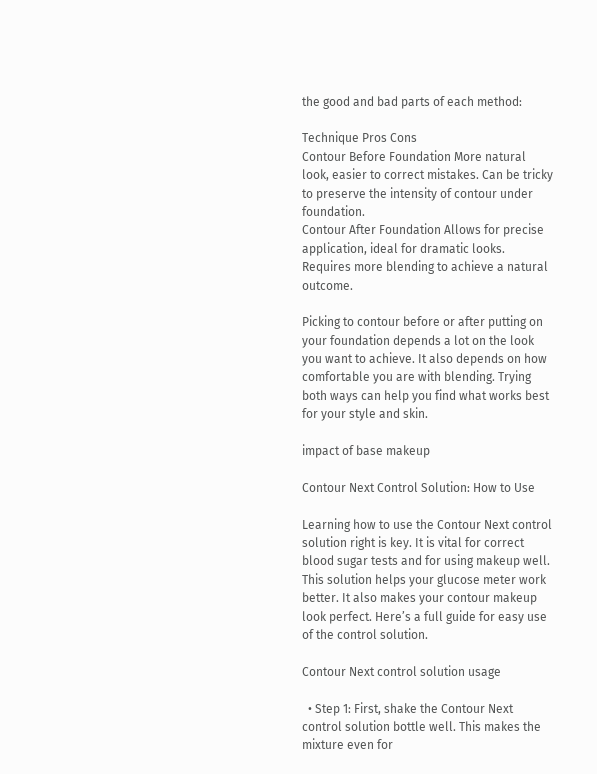the good and bad parts of each method:

Technique Pros Cons
Contour Before Foundation More natural look, easier to correct mistakes. Can be tricky to preserve the intensity of contour under foundation.
Contour After Foundation Allows for precise application, ideal for dramatic looks. Requires more blending to achieve a natural outcome.

Picking to contour before or after putting on your foundation depends a lot on the look you want to achieve. It also depends on how comfortable you are with blending. Trying both ways can help you find what works best for your style and skin.

impact of base makeup

Contour Next Control Solution: How to Use

Learning how to use the Contour Next control solution right is key. It is vital for correct blood sugar tests and for using makeup well. This solution helps your glucose meter work better. It also makes your contour makeup look perfect. Here’s a full guide for easy use of the control solution.

Contour Next control solution usage

  • Step 1: First, shake the Contour Next control solution bottle well. This makes the mixture even for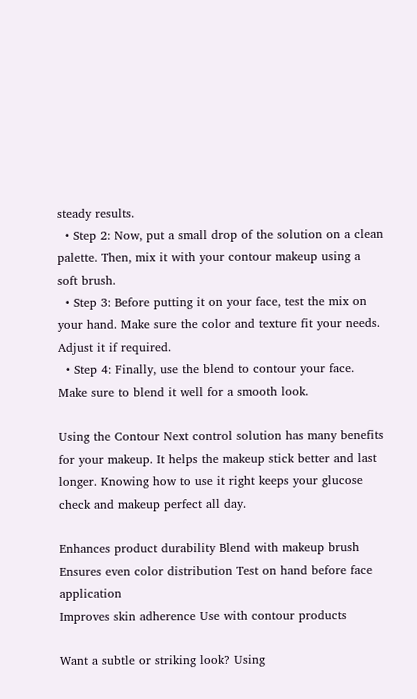steady results.
  • Step 2: Now, put a small drop of the solution on a clean palette. Then, mix it with your contour makeup using a soft brush.
  • Step 3: Before putting it on your face, test the mix on your hand. Make sure the color and texture fit your needs. Adjust it if required.
  • Step 4: Finally, use the blend to contour your face. Make sure to blend it well for a smooth look.

Using the Contour Next control solution has many benefits for your makeup. It helps the makeup stick better and last longer. Knowing how to use it right keeps your glucose check and makeup perfect all day.

Enhances product durability Blend with makeup brush
Ensures even color distribution Test on hand before face application
Improves skin adherence Use with contour products

Want a subtle or striking look? Using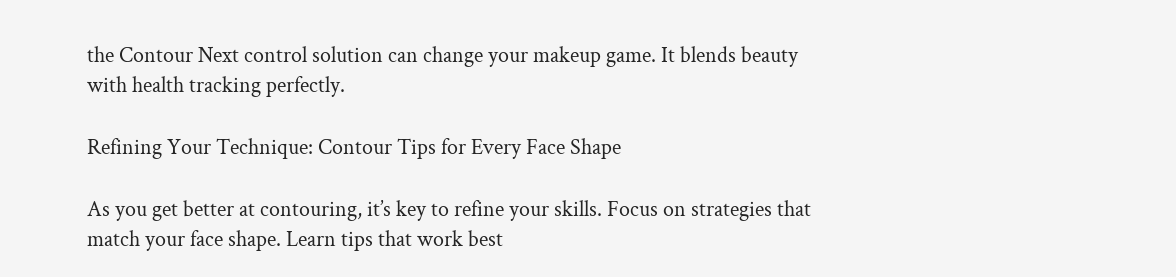the Contour Next control solution can change your makeup game. It blends beauty with health tracking perfectly.

Refining Your Technique: Contour Tips for Every Face Shape

As you get better at contouring, it’s key to refine your skills. Focus on strategies that match your face shape. Learn tips that work best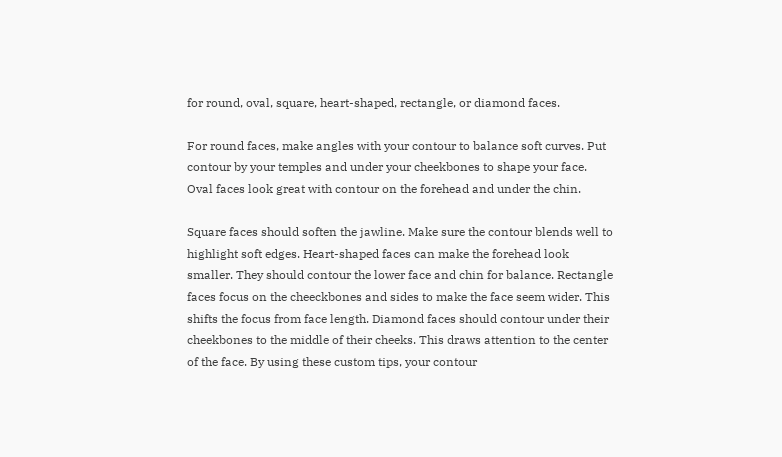for round, oval, square, heart-shaped, rectangle, or diamond faces.

For round faces, make angles with your contour to balance soft curves. Put contour by your temples and under your cheekbones to shape your face. Oval faces look great with contour on the forehead and under the chin.

Square faces should soften the jawline. Make sure the contour blends well to highlight soft edges. Heart-shaped faces can make the forehead look smaller. They should contour the lower face and chin for balance. Rectangle faces focus on the cheeckbones and sides to make the face seem wider. This shifts the focus from face length. Diamond faces should contour under their cheekbones to the middle of their cheeks. This draws attention to the center of the face. By using these custom tips, your contour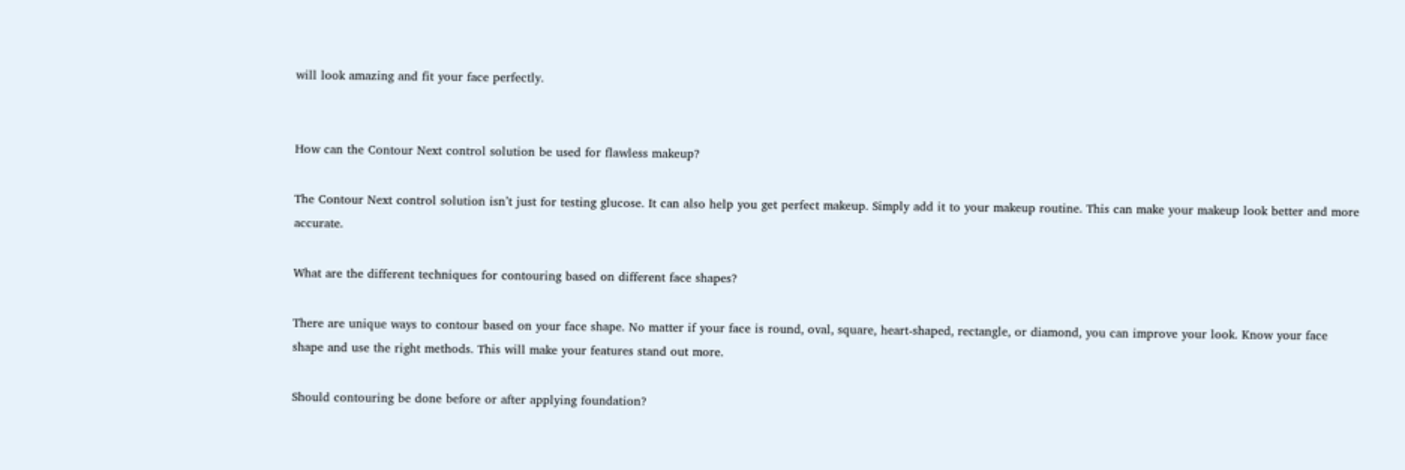will look amazing and fit your face perfectly.


How can the Contour Next control solution be used for flawless makeup?

The Contour Next control solution isn’t just for testing glucose. It can also help you get perfect makeup. Simply add it to your makeup routine. This can make your makeup look better and more accurate.

What are the different techniques for contouring based on different face shapes?

There are unique ways to contour based on your face shape. No matter if your face is round, oval, square, heart-shaped, rectangle, or diamond, you can improve your look. Know your face shape and use the right methods. This will make your features stand out more.

Should contouring be done before or after applying foundation?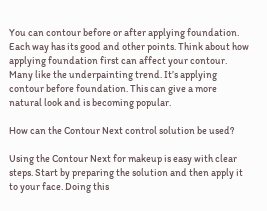You can contour before or after applying foundation. Each way has its good and other points. Think about how applying foundation first can affect your contour. Many like the underpainting trend. It’s applying contour before foundation. This can give a more natural look and is becoming popular.

How can the Contour Next control solution be used?

Using the Contour Next for makeup is easy with clear steps. Start by preparing the solution and then apply it to your face. Doing this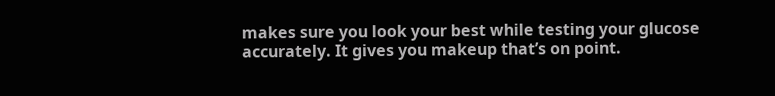makes sure you look your best while testing your glucose accurately. It gives you makeup that’s on point.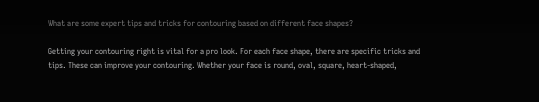What are some expert tips and tricks for contouring based on different face shapes?

Getting your contouring right is vital for a pro look. For each face shape, there are specific tricks and tips. These can improve your contouring. Whether your face is round, oval, square, heart-shaped,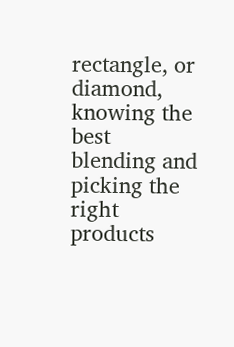rectangle, or diamond, knowing the best blending and picking the right products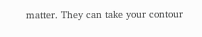matter. They can take your contour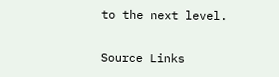to the next level.

Source Links